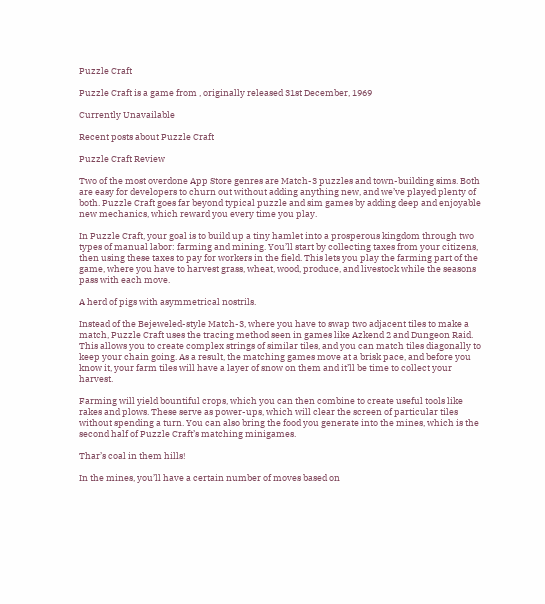Puzzle Craft

Puzzle Craft is a game from , originally released 31st December, 1969

Currently Unavailable

Recent posts about Puzzle Craft

Puzzle Craft Review

Two of the most overdone App Store genres are Match-3 puzzles and town-building sims. Both are easy for developers to churn out without adding anything new, and we’ve played plenty of both. Puzzle Craft goes far beyond typical puzzle and sim games by adding deep and enjoyable new mechanics, which reward you every time you play.

In Puzzle Craft, your goal is to build up a tiny hamlet into a prosperous kingdom through two types of manual labor: farming and mining. You’ll start by collecting taxes from your citizens, then using these taxes to pay for workers in the field. This lets you play the farming part of the game, where you have to harvest grass, wheat, wood, produce, and livestock while the seasons pass with each move.

A herd of pigs with asymmetrical nostrils.

Instead of the Bejeweled-style Match-3, where you have to swap two adjacent tiles to make a match, Puzzle Craft uses the tracing method seen in games like Azkend 2 and Dungeon Raid. This allows you to create complex strings of similar tiles, and you can match tiles diagonally to keep your chain going. As a result, the matching games move at a brisk pace, and before you know it, your farm tiles will have a layer of snow on them and it’ll be time to collect your harvest.

Farming will yield bountiful crops, which you can then combine to create useful tools like rakes and plows. These serve as power-ups, which will clear the screen of particular tiles without spending a turn. You can also bring the food you generate into the mines, which is the second half of Puzzle Craft’s matching minigames.

Thar’s coal in them hills!

In the mines, you’ll have a certain number of moves based on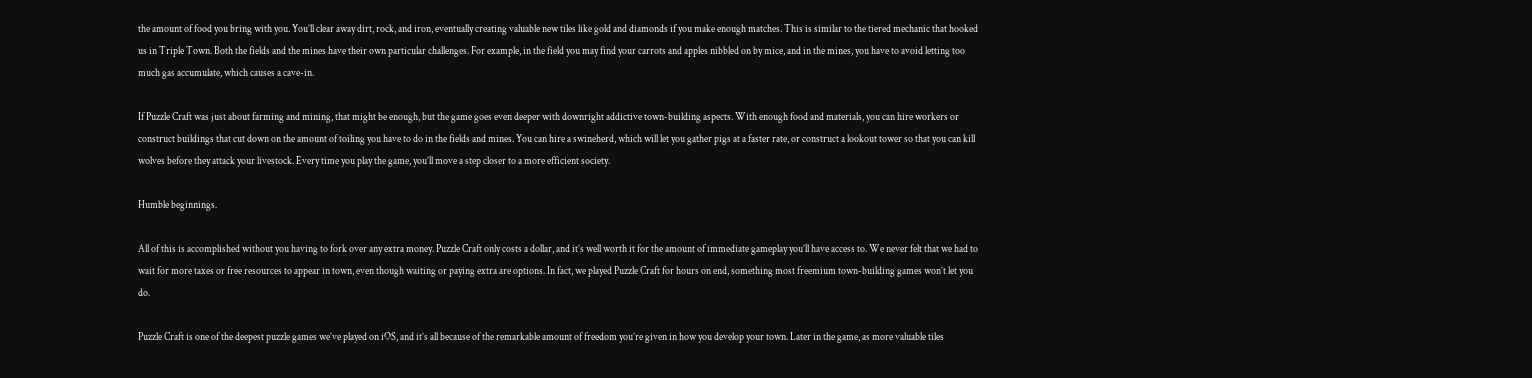the amount of food you bring with you. You’ll clear away dirt, rock, and iron, eventually creating valuable new tiles like gold and diamonds if you make enough matches. This is similar to the tiered mechanic that hooked us in Triple Town. Both the fields and the mines have their own particular challenges. For example, in the field you may find your carrots and apples nibbled on by mice, and in the mines, you have to avoid letting too much gas accumulate, which causes a cave-in.

If Puzzle Craft was just about farming and mining, that might be enough, but the game goes even deeper with downright addictive town-building aspects. With enough food and materials, you can hire workers or construct buildings that cut down on the amount of toiling you have to do in the fields and mines. You can hire a swineherd, which will let you gather pigs at a faster rate, or construct a lookout tower so that you can kill wolves before they attack your livestock. Every time you play the game, you’ll move a step closer to a more efficient society.

Humble beginnings.

All of this is accomplished without you having to fork over any extra money. Puzzle Craft only costs a dollar, and it’s well worth it for the amount of immediate gameplay you’ll have access to. We never felt that we had to wait for more taxes or free resources to appear in town, even though waiting or paying extra are options. In fact, we played Puzzle Craft for hours on end, something most freemium town-building games won’t let you do.

Puzzle Craft is one of the deepest puzzle games we’ve played on iOS, and it’s all because of the remarkable amount of freedom you’re given in how you develop your town. Later in the game, as more valuable tiles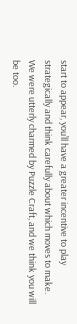start to appear, you’ll have a greater incentive to play strategically and think carefully about which moves to make. We were utterly charmed by Puzzle Craft, and we think you will be too.